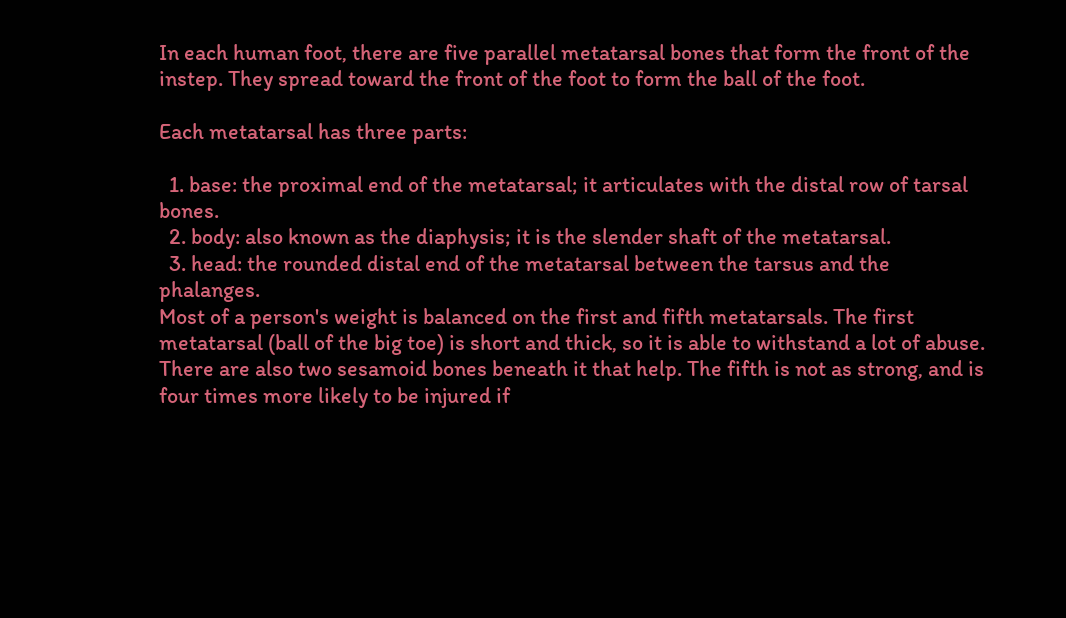In each human foot, there are five parallel metatarsal bones that form the front of the instep. They spread toward the front of the foot to form the ball of the foot.

Each metatarsal has three parts:

  1. base: the proximal end of the metatarsal; it articulates with the distal row of tarsal bones.
  2. body: also known as the diaphysis; it is the slender shaft of the metatarsal.
  3. head: the rounded distal end of the metatarsal between the tarsus and the phalanges.
Most of a person's weight is balanced on the first and fifth metatarsals. The first metatarsal (ball of the big toe) is short and thick, so it is able to withstand a lot of abuse. There are also two sesamoid bones beneath it that help. The fifth is not as strong, and is four times more likely to be injured if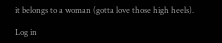it belongs to a woman (gotta love those high heels).

Log in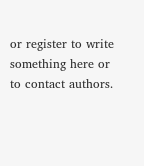or register to write something here or to contact authors.